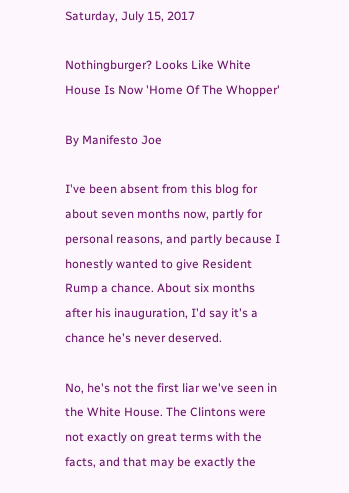Saturday, July 15, 2017

Nothingburger? Looks Like White House Is Now 'Home Of The Whopper'

By Manifesto Joe

I've been absent from this blog for about seven months now, partly for personal reasons, and partly because I honestly wanted to give Resident Rump a chance. About six months after his inauguration, I'd say it's a chance he's never deserved.

No, he's not the first liar we've seen in the White House. The Clintons were not exactly on great terms with the facts, and that may be exactly the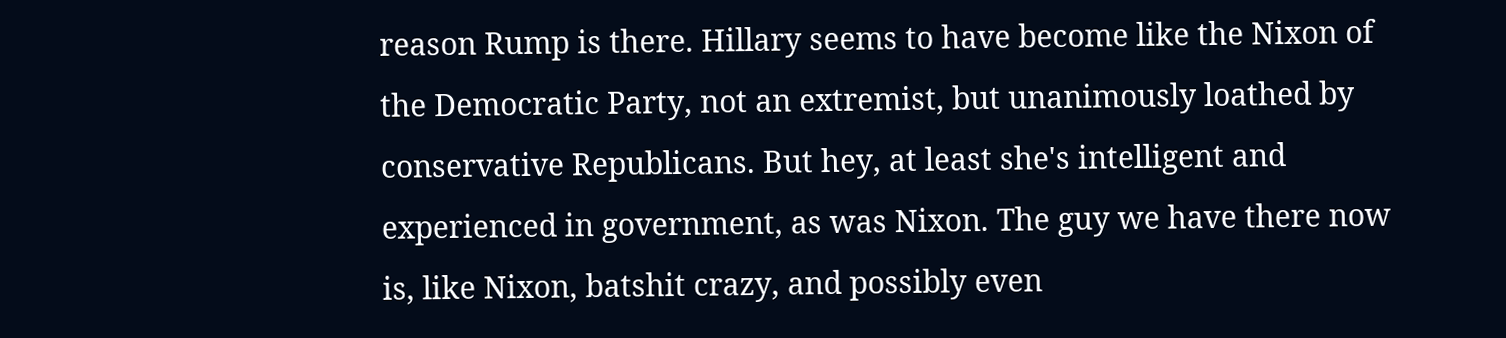reason Rump is there. Hillary seems to have become like the Nixon of the Democratic Party, not an extremist, but unanimously loathed by conservative Republicans. But hey, at least she's intelligent and experienced in government, as was Nixon. The guy we have there now is, like Nixon, batshit crazy, and possibly even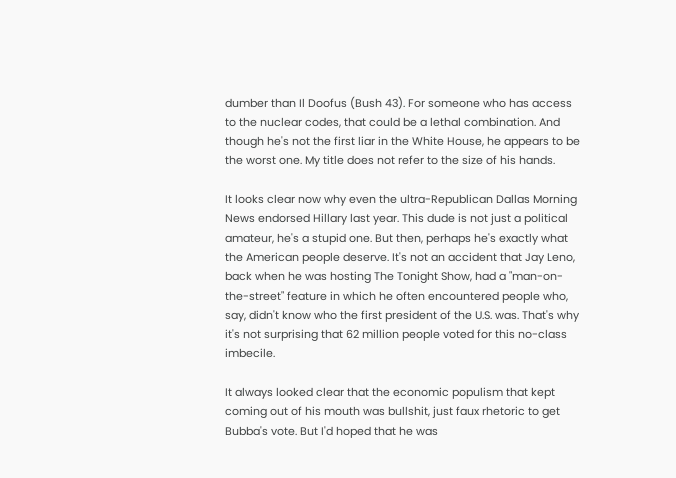dumber than Il Doofus (Bush 43). For someone who has access to the nuclear codes, that could be a lethal combination. And though he's not the first liar in the White House, he appears to be the worst one. My title does not refer to the size of his hands.

It looks clear now why even the ultra-Republican Dallas Morning News endorsed Hillary last year. This dude is not just a political amateur, he's a stupid one. But then, perhaps he's exactly what the American people deserve. It's not an accident that Jay Leno, back when he was hosting The Tonight Show, had a "man-on-the-street" feature in which he often encountered people who, say, didn't know who the first president of the U.S. was. That's why it's not surprising that 62 million people voted for this no-class imbecile.

It always looked clear that the economic populism that kept coming out of his mouth was bullshit, just faux rhetoric to get Bubba's vote. But I'd hoped that he was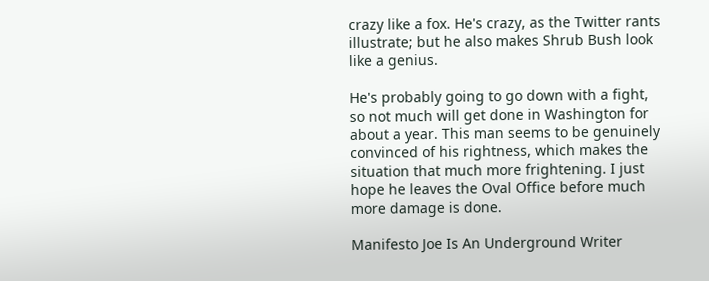crazy like a fox. He's crazy, as the Twitter rants illustrate; but he also makes Shrub Bush look like a genius.

He's probably going to go down with a fight, so not much will get done in Washington for about a year. This man seems to be genuinely convinced of his rightness, which makes the situation that much more frightening. I just hope he leaves the Oval Office before much more damage is done.

Manifesto Joe Is An Underground Writer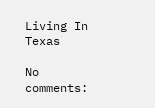Living In Texas

No comments: